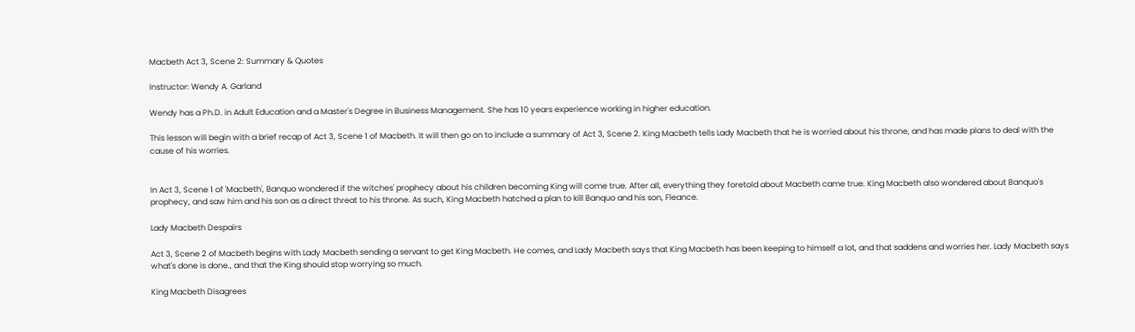Macbeth Act 3, Scene 2: Summary & Quotes

Instructor: Wendy A. Garland

Wendy has a Ph.D. in Adult Education and a Master's Degree in Business Management. She has 10 years experience working in higher education.

This lesson will begin with a brief recap of Act 3, Scene 1 of Macbeth. It will then go on to include a summary of Act 3, Scene 2. King Macbeth tells Lady Macbeth that he is worried about his throne, and has made plans to deal with the cause of his worries.


In Act 3, Scene 1 of 'Macbeth', Banquo wondered if the witches' prophecy about his children becoming King will come true. After all, everything they foretold about Macbeth came true. King Macbeth also wondered about Banquo's prophecy, and saw him and his son as a direct threat to his throne. As such, King Macbeth hatched a plan to kill Banquo and his son, Fleance.

Lady Macbeth Despairs

Act 3, Scene 2 of Macbeth begins with Lady Macbeth sending a servant to get King Macbeth. He comes, and Lady Macbeth says that King Macbeth has been keeping to himself a lot, and that saddens and worries her. Lady Macbeth says what's done is done., and that the King should stop worrying so much.

King Macbeth Disagrees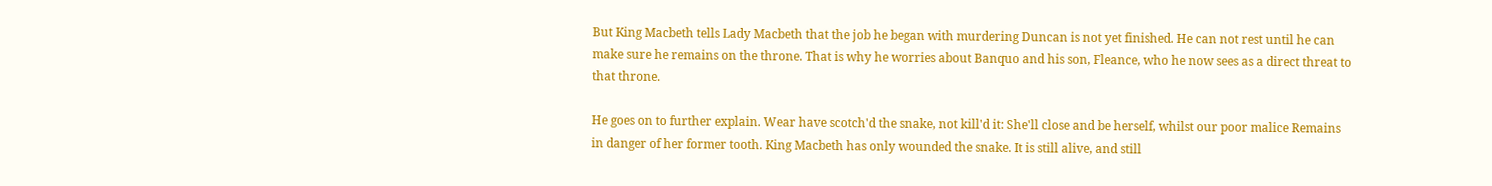But King Macbeth tells Lady Macbeth that the job he began with murdering Duncan is not yet finished. He can not rest until he can make sure he remains on the throne. That is why he worries about Banquo and his son, Fleance, who he now sees as a direct threat to that throne.

He goes on to further explain. Wear have scotch'd the snake, not kill'd it: She'll close and be herself, whilst our poor malice Remains in danger of her former tooth. King Macbeth has only wounded the snake. It is still alive, and still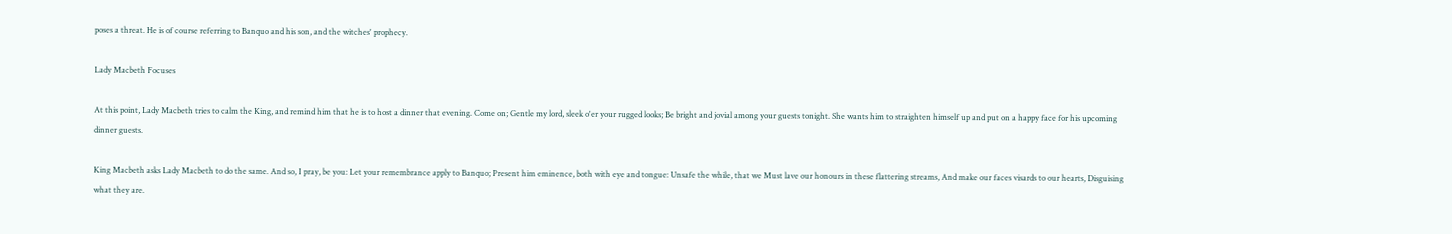poses a threat. He is of course referring to Banquo and his son, and the witches' prophecy.

Lady Macbeth Focuses

At this point, Lady Macbeth tries to calm the King, and remind him that he is to host a dinner that evening. Come on; Gentle my lord, sleek o'er your rugged looks; Be bright and jovial among your guests tonight. She wants him to straighten himself up and put on a happy face for his upcoming dinner guests.

King Macbeth asks Lady Macbeth to do the same. And so, I pray, be you: Let your remembrance apply to Banquo; Present him eminence, both with eye and tongue: Unsafe the while, that we Must lave our honours in these flattering streams, And make our faces visards to our hearts, Disguising what they are.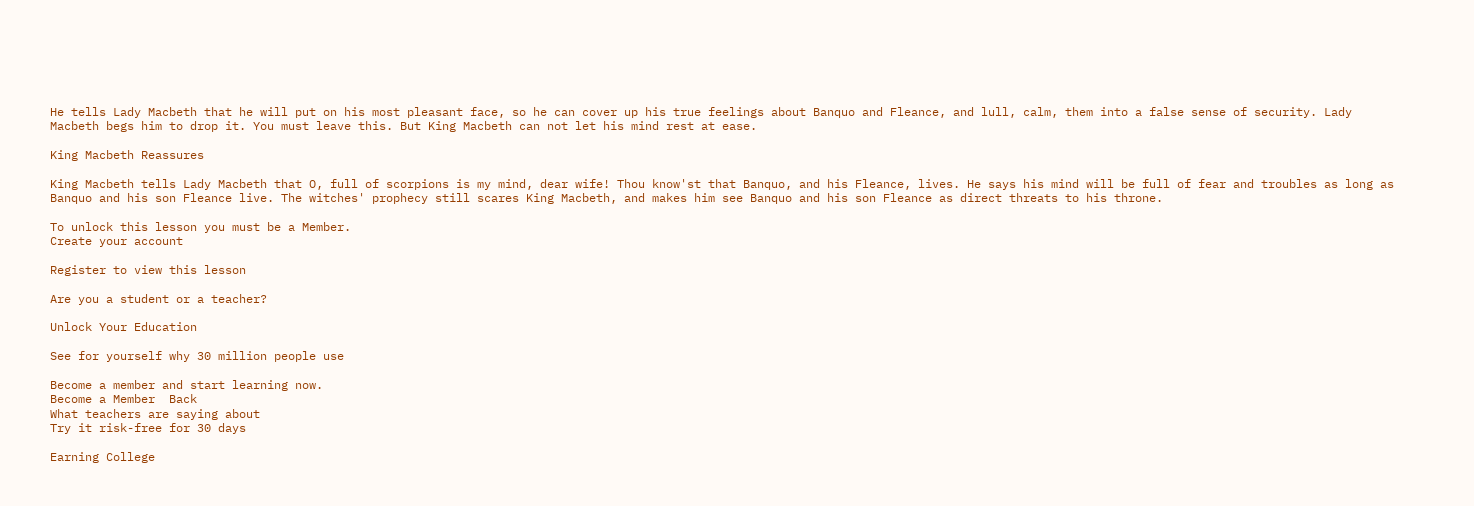He tells Lady Macbeth that he will put on his most pleasant face, so he can cover up his true feelings about Banquo and Fleance, and lull, calm, them into a false sense of security. Lady Macbeth begs him to drop it. You must leave this. But King Macbeth can not let his mind rest at ease.

King Macbeth Reassures

King Macbeth tells Lady Macbeth that O, full of scorpions is my mind, dear wife! Thou know'st that Banquo, and his Fleance, lives. He says his mind will be full of fear and troubles as long as Banquo and his son Fleance live. The witches' prophecy still scares King Macbeth, and makes him see Banquo and his son Fleance as direct threats to his throne.

To unlock this lesson you must be a Member.
Create your account

Register to view this lesson

Are you a student or a teacher?

Unlock Your Education

See for yourself why 30 million people use

Become a member and start learning now.
Become a Member  Back
What teachers are saying about
Try it risk-free for 30 days

Earning College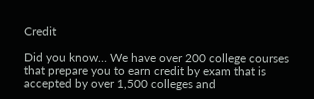Credit

Did you know… We have over 200 college courses that prepare you to earn credit by exam that is accepted by over 1,500 colleges and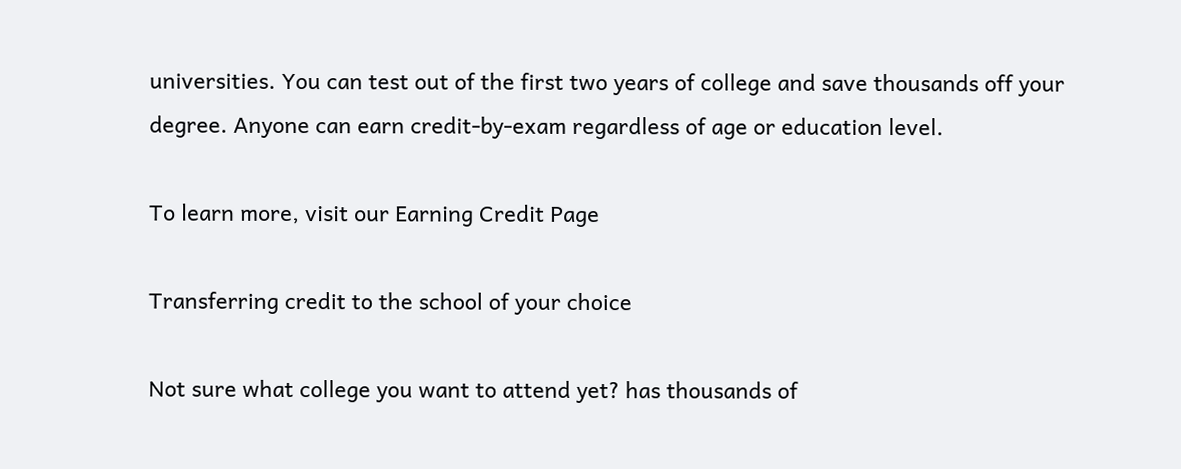universities. You can test out of the first two years of college and save thousands off your degree. Anyone can earn credit-by-exam regardless of age or education level.

To learn more, visit our Earning Credit Page

Transferring credit to the school of your choice

Not sure what college you want to attend yet? has thousands of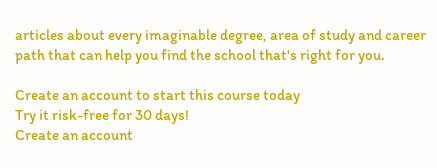articles about every imaginable degree, area of study and career path that can help you find the school that's right for you.

Create an account to start this course today
Try it risk-free for 30 days!
Create an account